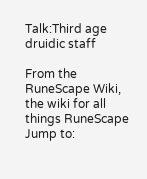Talk:Third age druidic staff

From the RuneScape Wiki, the wiki for all things RuneScape
Jump to: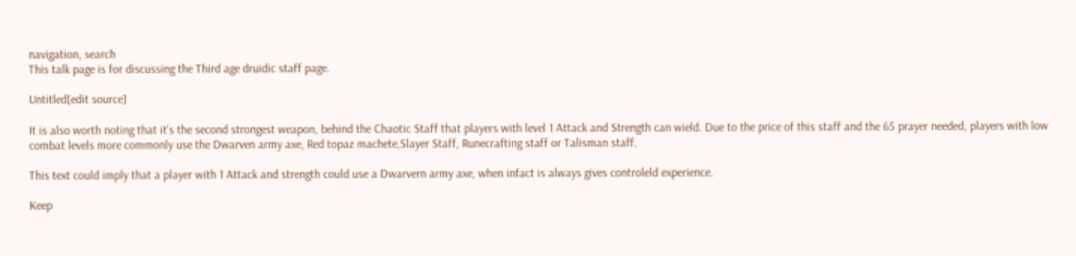navigation, search
This talk page is for discussing the Third age druidic staff page.

Untitled[edit source]

It is also worth noting that it's the second strongest weapon, behind the Chaotic Staff that players with level 1 Attack and Strength can wield. Due to the price of this staff and the 65 prayer needed, players with low combat levels more commonly use the Dwarven army axe, Red topaz machete,Slayer Staff, Runecrafting staff or Talisman staff.

This text could imply that a player with 1 Attack and strength could use a Dwarvern army axe, when infact is always gives controleld experience.

Keep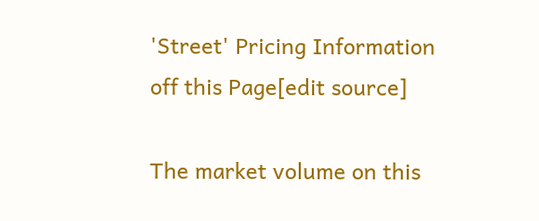'Street' Pricing Information off this Page[edit source]

The market volume on this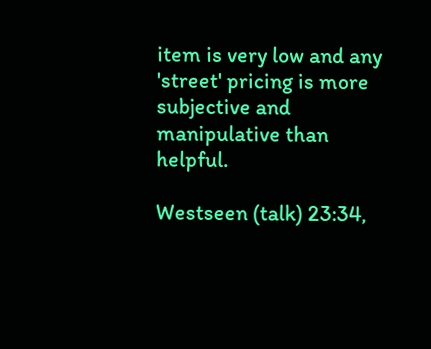item is very low and any 'street' pricing is more subjective and manipulative than helpful.

Westseen (talk) 23:34,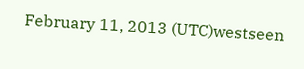February 11, 2013 (UTC)westseen